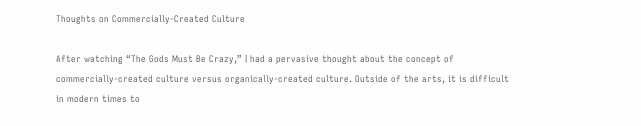Thoughts on Commercially-Created Culture

After watching “The Gods Must Be Crazy,” I had a pervasive thought about the concept of commercially-created culture versus organically-created culture. Outside of the arts, it is difficult in modern times to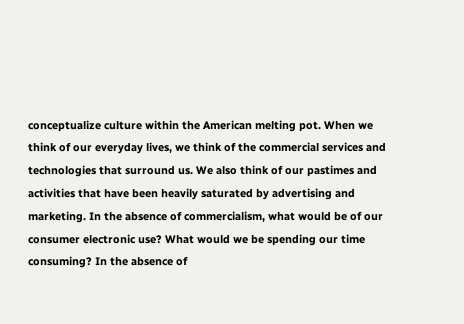conceptualize culture within the American melting pot. When we think of our everyday lives, we think of the commercial services and technologies that surround us. We also think of our pastimes and activities that have been heavily saturated by advertising and marketing. In the absence of commercialism, what would be of our consumer electronic use? What would we be spending our time consuming? In the absence of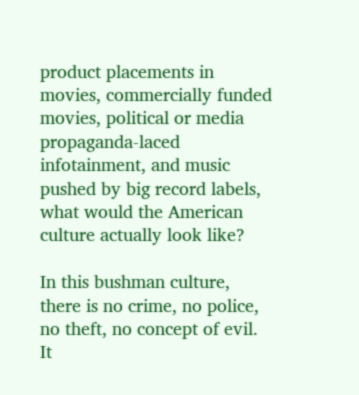product placements in movies, commercially funded movies, political or media propaganda-laced infotainment, and music pushed by big record labels, what would the American culture actually look like?

In this bushman culture, there is no crime, no police, no theft, no concept of evil. It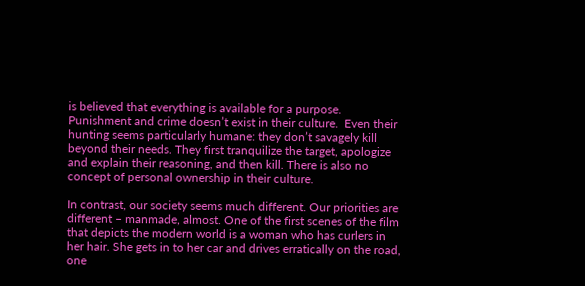is believed that everything is available for a purpose. Punishment and crime doesn’t exist in their culture.  Even their hunting seems particularly humane: they don’t savagely kill beyond their needs. They first tranquilize the target, apologize and explain their reasoning, and then kill. There is also no concept of personal ownership in their culture.

In contrast, our society seems much different. Our priorities are different – manmade, almost. One of the first scenes of the film that depicts the modern world is a woman who has curlers in her hair. She gets in to her car and drives erratically on the road, one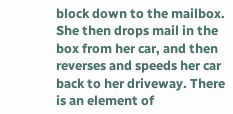block down to the mailbox. She then drops mail in the box from her car, and then reverses and speeds her car back to her driveway. There is an element of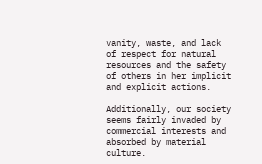vanity, waste, and lack of respect for natural resources and the safety of others in her implicit and explicit actions.

Additionally, our society seems fairly invaded by commercial interests and absorbed by material culture.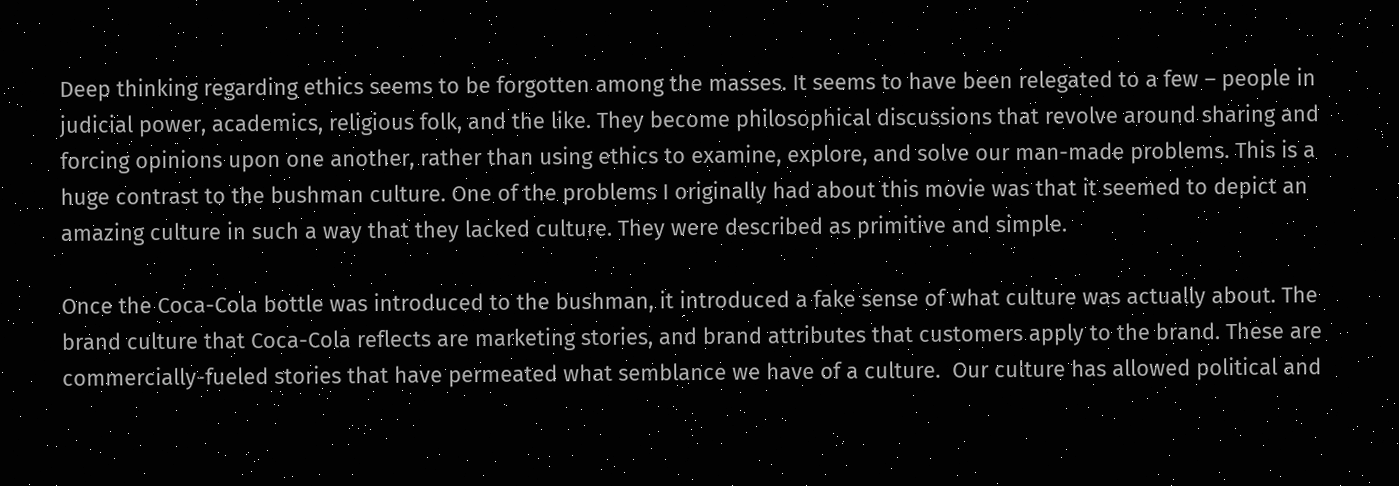Deep thinking regarding ethics seems to be forgotten among the masses. It seems to have been relegated to a few – people in judicial power, academics, religious folk, and the like. They become philosophical discussions that revolve around sharing and forcing opinions upon one another, rather than using ethics to examine, explore, and solve our man-made problems. This is a huge contrast to the bushman culture. One of the problems I originally had about this movie was that it seemed to depict an amazing culture in such a way that they lacked culture. They were described as primitive and simple.

Once the Coca-Cola bottle was introduced to the bushman, it introduced a fake sense of what culture was actually about. The brand culture that Coca-Cola reflects are marketing stories, and brand attributes that customers apply to the brand. These are commercially-fueled stories that have permeated what semblance we have of a culture.  Our culture has allowed political and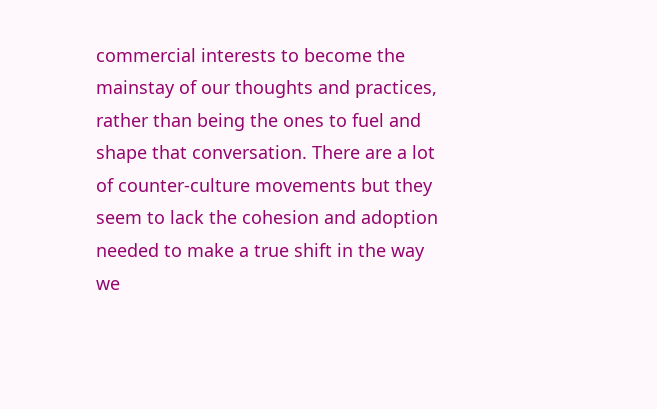commercial interests to become the mainstay of our thoughts and practices, rather than being the ones to fuel and shape that conversation. There are a lot of counter-culture movements but they seem to lack the cohesion and adoption needed to make a true shift in the way we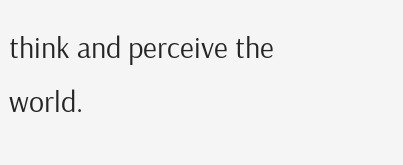think and perceive the world.